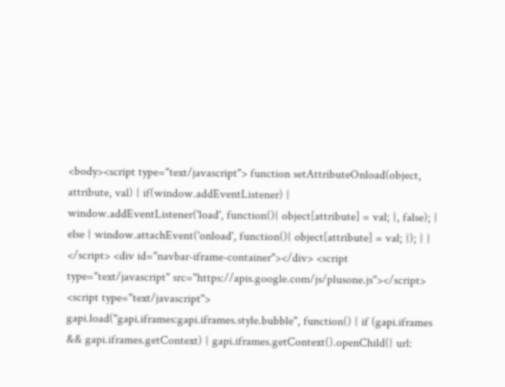<body><script type="text/javascript"> function setAttributeOnload(object, attribute, val) { if(window.addEventListener) { window.addEventListener('load', function(){ object[attribute] = val; }, false); } else { window.attachEvent('onload', function(){ object[attribute] = val; }); } } </script> <div id="navbar-iframe-container"></div> <script type="text/javascript" src="https://apis.google.com/js/plusone.js"></script> <script type="text/javascript"> gapi.load("gapi.iframes:gapi.iframes.style.bubble", function() { if (gapi.iframes && gapi.iframes.getContext) { gapi.iframes.getContext().openChild({ url: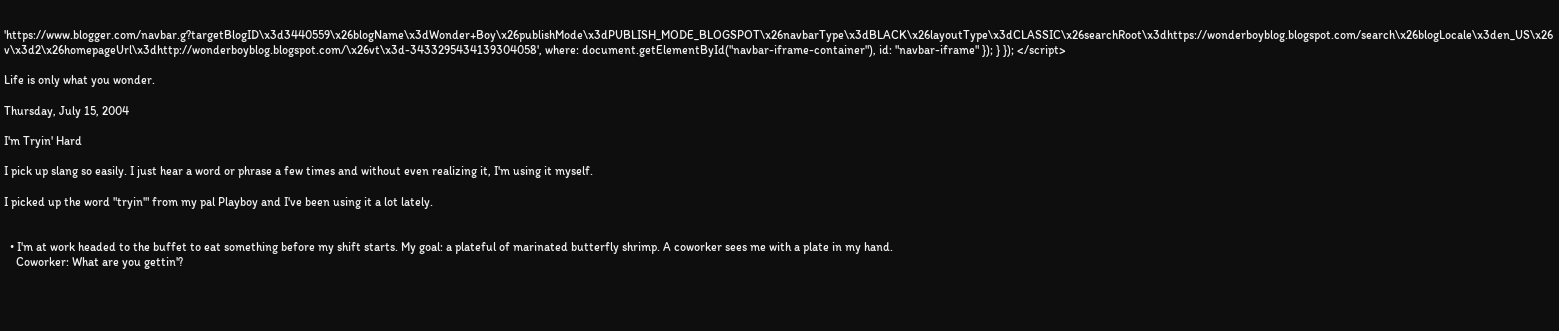'https://www.blogger.com/navbar.g?targetBlogID\x3d3440559\x26blogName\x3dWonder+Boy\x26publishMode\x3dPUBLISH_MODE_BLOGSPOT\x26navbarType\x3dBLACK\x26layoutType\x3dCLASSIC\x26searchRoot\x3dhttps://wonderboyblog.blogspot.com/search\x26blogLocale\x3den_US\x26v\x3d2\x26homepageUrl\x3dhttp://wonderboyblog.blogspot.com/\x26vt\x3d-3433295434139304058', where: document.getElementById("navbar-iframe-container"), id: "navbar-iframe" }); } }); </script>

Life is only what you wonder.

Thursday, July 15, 2004

I'm Tryin' Hard

I pick up slang so easily. I just hear a word or phrase a few times and without even realizing it, I'm using it myself.

I picked up the word "tryin'" from my pal Playboy and I've been using it a lot lately.


  • I'm at work headed to the buffet to eat something before my shift starts. My goal: a plateful of marinated butterfly shrimp. A coworker sees me with a plate in my hand.
    Coworker: What are you gettin'?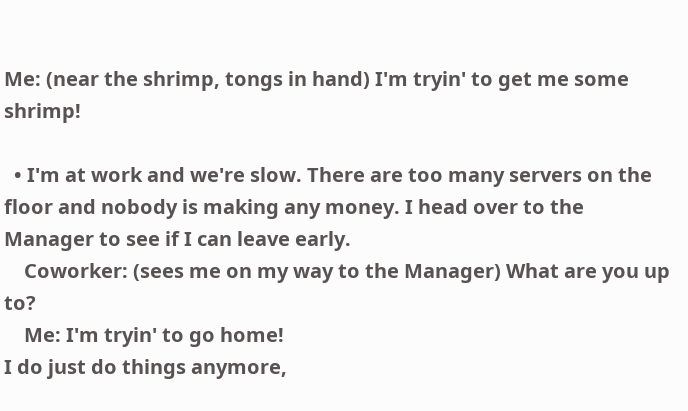Me: (near the shrimp, tongs in hand) I'm tryin' to get me some shrimp!

  • I'm at work and we're slow. There are too many servers on the floor and nobody is making any money. I head over to the Manager to see if I can leave early.
    Coworker: (sees me on my way to the Manager) What are you up to?
    Me: I'm tryin' to go home!
I do just do things anymore,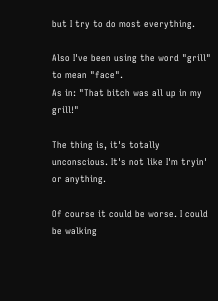but I try to do most everything.

Also I've been using the word "grill" to mean "face".
As in: "That bitch was all up in my grill!"

The thing is, it's totally unconscious. It's not like I'm tryin' or anything.

Of course it could be worse. I could be walking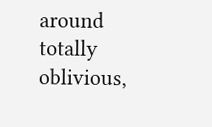around totally oblivious,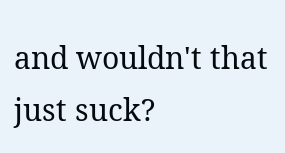and wouldn't that just suck?